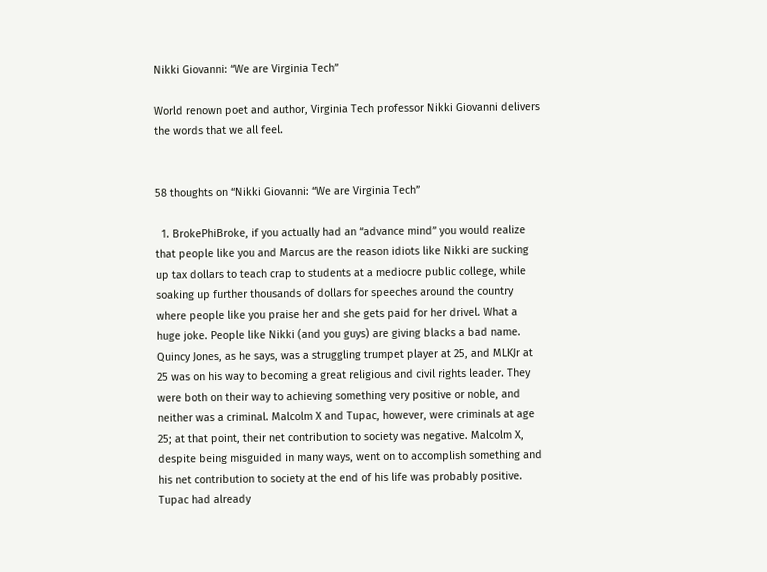Nikki Giovanni: “We are Virginia Tech”

World renown poet and author, Virginia Tech professor Nikki Giovanni delivers the words that we all feel.


58 thoughts on “Nikki Giovanni: “We are Virginia Tech”

  1. BrokePhiBroke, if you actually had an “advance mind” you would realize that people like you and Marcus are the reason idiots like Nikki are sucking up tax dollars to teach crap to students at a mediocre public college, while soaking up further thousands of dollars for speeches around the country where people like you praise her and she gets paid for her drivel. What a huge joke. People like Nikki (and you guys) are giving blacks a bad name. Quincy Jones, as he says, was a struggling trumpet player at 25, and MLKJr at 25 was on his way to becoming a great religious and civil rights leader. They were both on their way to achieving something very positive or noble, and neither was a criminal. Malcolm X and Tupac, however, were criminals at age 25; at that point, their net contribution to society was negative. Malcolm X, despite being misguided in many ways, went on to accomplish something and his net contribution to society at the end of his life was probably positive. Tupac had already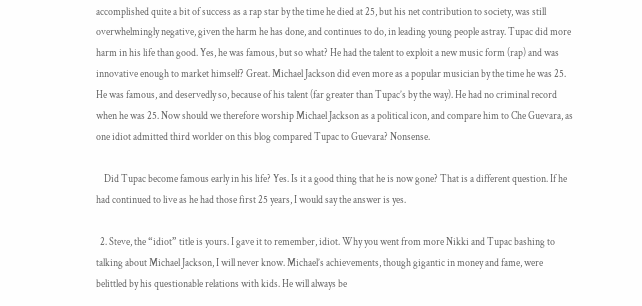accomplished quite a bit of success as a rap star by the time he died at 25, but his net contribution to society, was still overwhelmingly negative, given the harm he has done, and continues to do, in leading young people astray. Tupac did more harm in his life than good. Yes, he was famous, but so what? He had the talent to exploit a new music form (rap) and was innovative enough to market himself? Great. Michael Jackson did even more as a popular musician by the time he was 25. He was famous, and deservedly so, because of his talent (far greater than Tupac’s by the way). He had no criminal record when he was 25. Now should we therefore worship Michael Jackson as a political icon, and compare him to Che Guevara, as one idiot admitted third worlder on this blog compared Tupac to Guevara? Nonsense.

    Did Tupac become famous early in his life? Yes. Is it a good thing that he is now gone? That is a different question. If he had continued to live as he had those first 25 years, I would say the answer is yes.

  2. Steve, the “idiot” title is yours. I gave it to remember, idiot. Why you went from more Nikki and Tupac bashing to talking about Michael Jackson, I will never know. Michael’s achievements, though gigantic in money and fame, were belittled by his questionable relations with kids. He will always be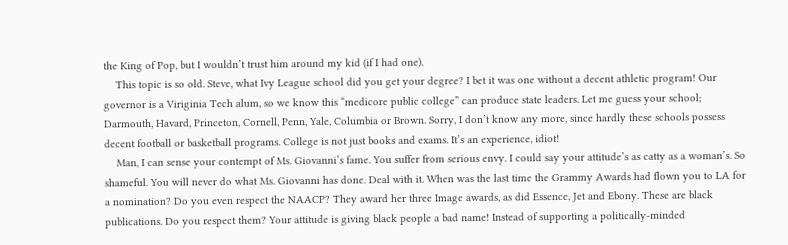the King of Pop, but I wouldn’t trust him around my kid (if I had one).
    This topic is so old. Steve, what Ivy League school did you get your degree? I bet it was one without a decent athletic program! Our governor is a Viriginia Tech alum, so we know this “medicore public college” can produce state leaders. Let me guess your school; Darmouth, Havard, Princeton, Cornell, Penn, Yale, Columbia or Brown. Sorry, I don’t know any more, since hardly these schools possess decent football or basketball programs. College is not just books and exams. It’s an experience, idiot!
    Man, I can sense your contempt of Ms. Giovanni’s fame. You suffer from serious envy. I could say your attitude’s as catty as a woman’s. So shameful. You will never do what Ms. Giovanni has done. Deal with it. When was the last time the Grammy Awards had flown you to LA for a nomination? Do you even respect the NAACP? They award her three Image awards, as did Essence, Jet and Ebony. These are black publications. Do you respect them? Your attitude is giving black people a bad name! Instead of supporting a politically-minded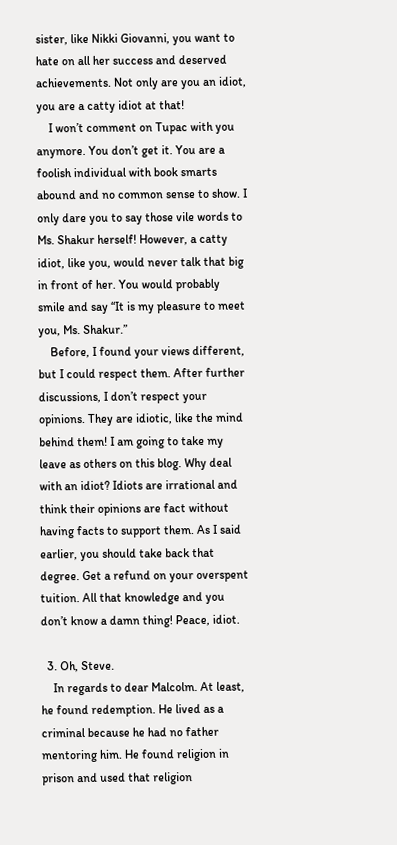sister, like Nikki Giovanni, you want to hate on all her success and deserved achievements. Not only are you an idiot, you are a catty idiot at that!
    I won’t comment on Tupac with you anymore. You don’t get it. You are a foolish individual with book smarts abound and no common sense to show. I only dare you to say those vile words to Ms. Shakur herself! However, a catty idiot, like you, would never talk that big in front of her. You would probably smile and say “It is my pleasure to meet you, Ms. Shakur.”
    Before, I found your views different, but I could respect them. After further discussions, I don’t respect your opinions. They are idiotic, like the mind behind them! I am going to take my leave as others on this blog. Why deal with an idiot? Idiots are irrational and think their opinions are fact without having facts to support them. As I said earlier, you should take back that degree. Get a refund on your overspent tuition. All that knowledge and you don’t know a damn thing! Peace, idiot.

  3. Oh, Steve.
    In regards to dear Malcolm. At least, he found redemption. He lived as a criminal because he had no father mentoring him. He found religion in prison and used that religion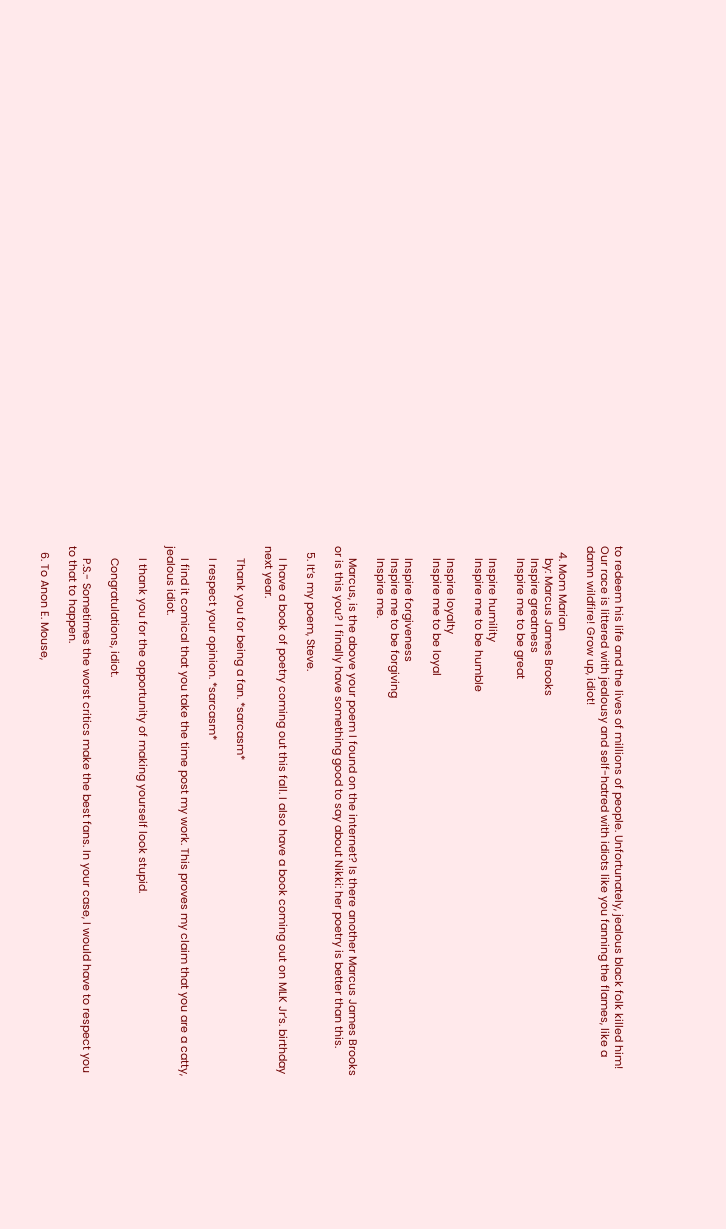to redeem his life and the lives of millions of people. Unfortunately, jealous black folk killed him! Our race is littered with jealousy and self-hatred with idiots like you fanning the flames, like a damn wildfire! Grow up, idiot!

  4. Mom Marian
    by: Marcus James Brooks
    Inspire greatness
    Inspire me to be great

    Inspire humility
    Inspire me to be humble

    Inspire loyalty
    Inspire me to be loyal

    Inspire forgiveness
    Inspire me to be forgiving
    Inspire me.

    Marcus, is the above your poem I found on the internet? Is there another Marcus James Brooks or is this you? I finally have something good to say about Nikki: her poetry is better than this.

  5. It’s my poem, Steve.

    I have a book of poetry coming out this fall. I also have a book coming out on MLK Jr’s. birthday next year.

    Thank you for being a fan. *sarcasm*

    I respect your opinion. *sarcasm*

    I find it comical that you take the time post my work. This proves my claim that you are a catty, jealous idiot.

    I thank you for the opportunity of making yourself look stupid.

    Congratulations, idiot.

    P.S.- Sometimes the worst critics make the best fans. In your case, I would have to respect you to that to happen.

  6. To Anon E. Mouse,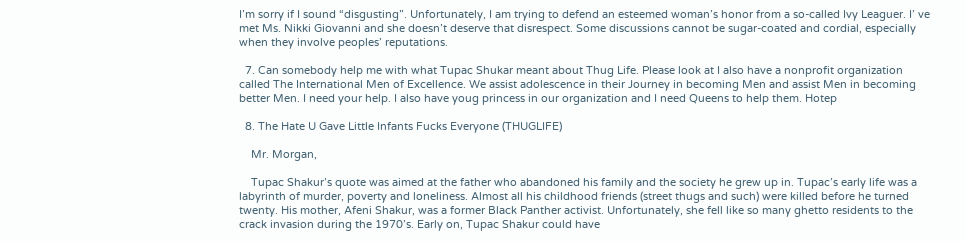I’m sorry if I sound “disgusting”. Unfortunately, I am trying to defend an esteemed woman’s honor from a so-called Ivy Leaguer. I’ ve met Ms. Nikki Giovanni and she doesn’t deserve that disrespect. Some discussions cannot be sugar-coated and cordial, especially when they involve peoples’ reputations.

  7. Can somebody help me with what Tupac Shukar meant about Thug Life. Please look at I also have a nonprofit organization called The International Men of Excellence. We assist adolescence in their Journey in becoming Men and assist Men in becoming better Men. I need your help. I also have youg princess in our organization and I need Queens to help them. Hotep

  8. The Hate U Gave Little Infants Fucks Everyone (THUGLIFE)

    Mr. Morgan,

    Tupac Shakur’s quote was aimed at the father who abandoned his family and the society he grew up in. Tupac’s early life was a labyrinth of murder, poverty and loneliness. Almost all his childhood friends (street thugs and such) were killed before he turned twenty. His mother, Afeni Shakur, was a former Black Panther activist. Unfortunately, she fell like so many ghetto residents to the crack invasion during the 1970’s. Early on, Tupac Shakur could have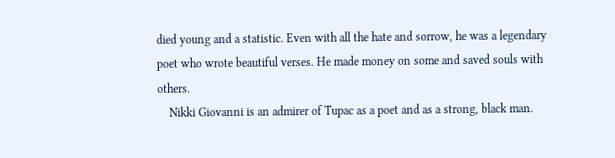died young and a statistic. Even with all the hate and sorrow, he was a legendary poet who wrote beautiful verses. He made money on some and saved souls with others.
    Nikki Giovanni is an admirer of Tupac as a poet and as a strong, black man.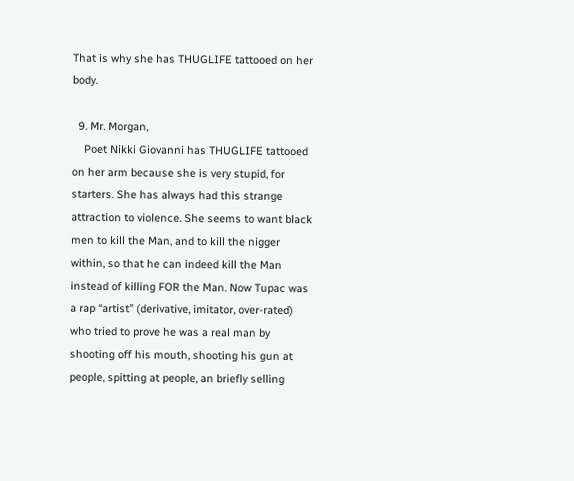That is why she has THUGLIFE tattooed on her body.

  9. Mr. Morgan,
    Poet Nikki Giovanni has THUGLIFE tattooed on her arm because she is very stupid, for starters. She has always had this strange attraction to violence. She seems to want black men to kill the Man, and to kill the nigger within, so that he can indeed kill the Man instead of killing FOR the Man. Now Tupac was a rap “artist” (derivative, imitator, over-rated) who tried to prove he was a real man by shooting off his mouth, shooting his gun at people, spitting at people, an briefly selling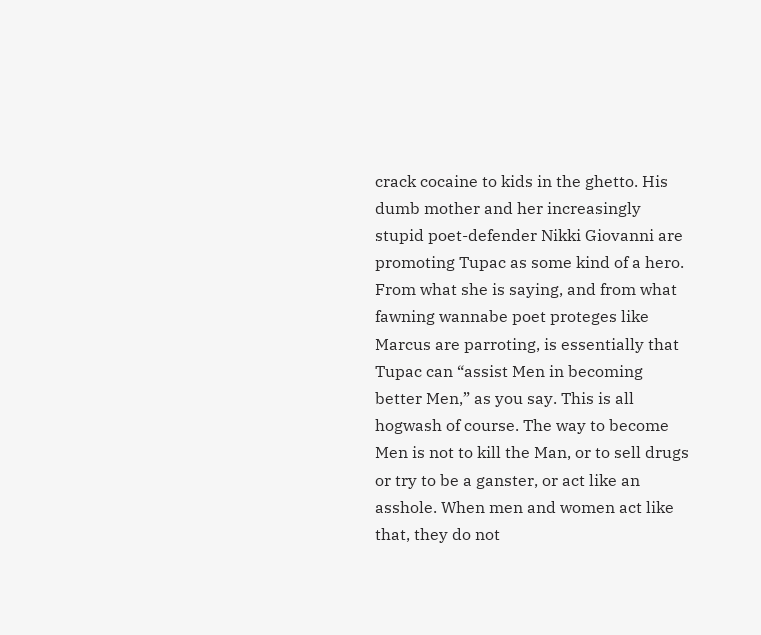crack cocaine to kids in the ghetto. His dumb mother and her increasingly stupid poet-defender Nikki Giovanni are promoting Tupac as some kind of a hero. From what she is saying, and from what fawning wannabe poet proteges like Marcus are parroting, is essentially that Tupac can “assist Men in becoming better Men,” as you say. This is all hogwash of course. The way to become Men is not to kill the Man, or to sell drugs or try to be a ganster, or act like an asshole. When men and women act like that, they do not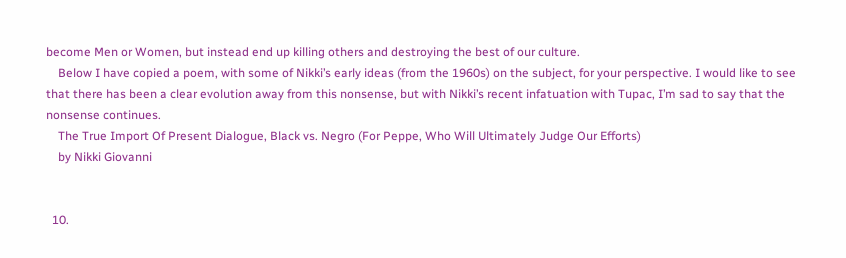become Men or Women, but instead end up killing others and destroying the best of our culture.
    Below I have copied a poem, with some of Nikki’s early ideas (from the 1960s) on the subject, for your perspective. I would like to see that there has been a clear evolution away from this nonsense, but with Nikki’s recent infatuation with Tupac, I’m sad to say that the nonsense continues.
    The True Import Of Present Dialogue, Black vs. Negro (For Peppe, Who Will Ultimately Judge Our Efforts)
    by Nikki Giovanni


  10.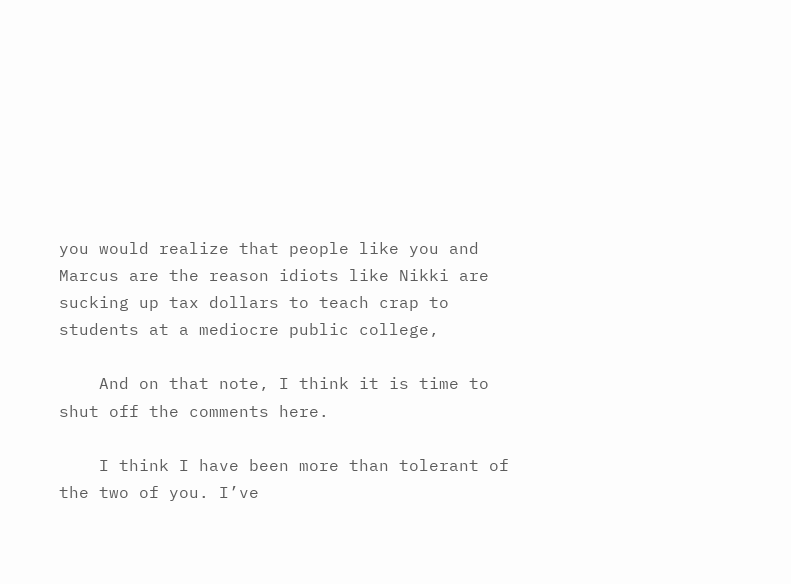you would realize that people like you and Marcus are the reason idiots like Nikki are sucking up tax dollars to teach crap to students at a mediocre public college,

    And on that note, I think it is time to shut off the comments here.

    I think I have been more than tolerant of the two of you. I’ve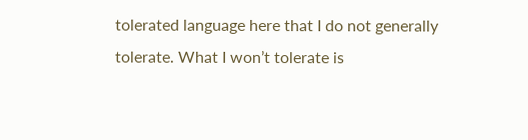tolerated language here that I do not generally tolerate. What I won’t tolerate is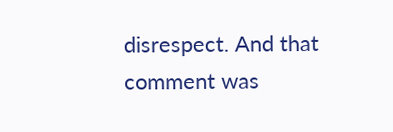disrespect. And that comment was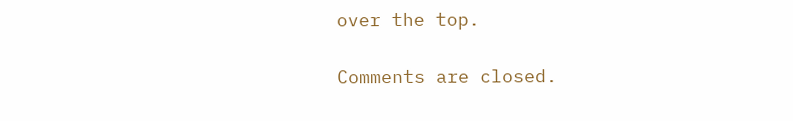over the top.

Comments are closed.